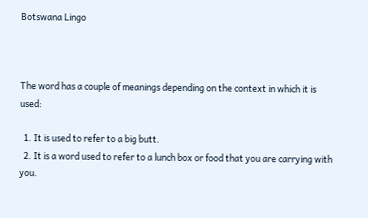Botswana Lingo



The word has a couple of meanings depending on the context in which it is used:

  1. It is used to refer to a big butt.
  2. It is a word used to refer to a lunch box or food that you are carrying with you.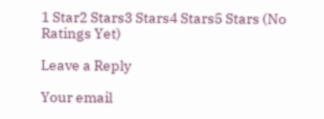1 Star2 Stars3 Stars4 Stars5 Stars (No Ratings Yet)

Leave a Reply

Your email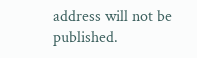address will not be published.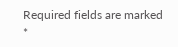Required fields are marked *